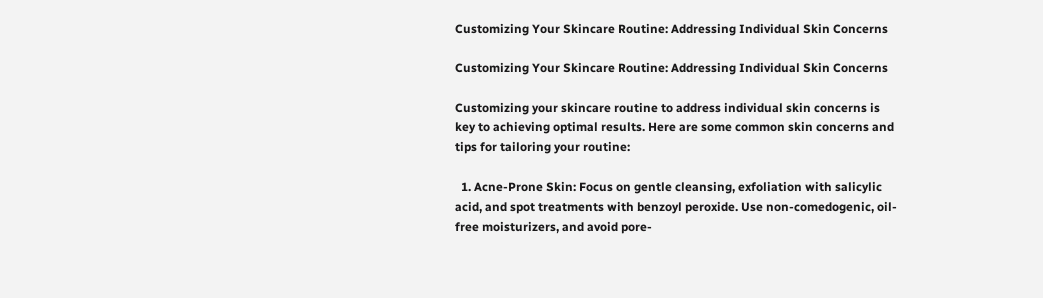Customizing Your Skincare Routine: Addressing Individual Skin Concerns

Customizing Your Skincare Routine: Addressing Individual Skin Concerns

Customizing your skincare routine to address individual skin concerns is key to achieving optimal results. Here are some common skin concerns and tips for tailoring your routine:

  1. Acne-Prone Skin: Focus on gentle cleansing, exfoliation with salicylic acid, and spot treatments with benzoyl peroxide. Use non-comedogenic, oil-free moisturizers, and avoid pore-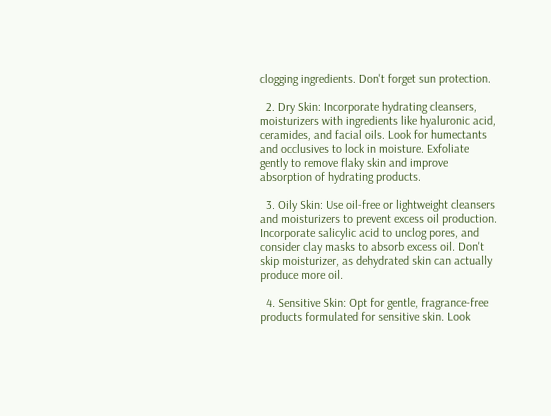clogging ingredients. Don't forget sun protection.

  2. Dry Skin: Incorporate hydrating cleansers, moisturizers with ingredients like hyaluronic acid, ceramides, and facial oils. Look for humectants and occlusives to lock in moisture. Exfoliate gently to remove flaky skin and improve absorption of hydrating products.

  3. Oily Skin: Use oil-free or lightweight cleansers and moisturizers to prevent excess oil production. Incorporate salicylic acid to unclog pores, and consider clay masks to absorb excess oil. Don't skip moisturizer, as dehydrated skin can actually produce more oil.

  4. Sensitive Skin: Opt for gentle, fragrance-free products formulated for sensitive skin. Look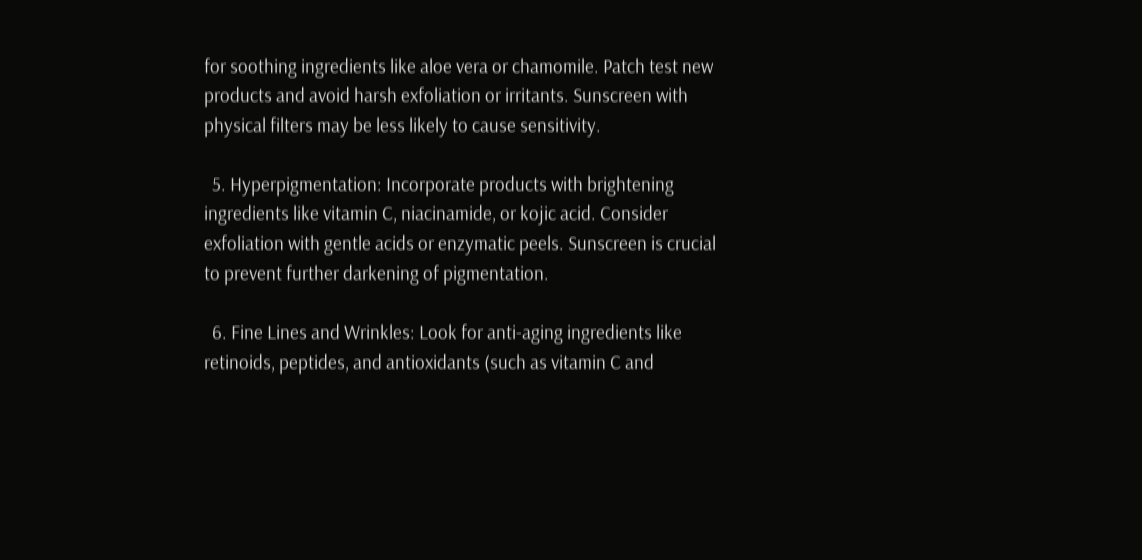for soothing ingredients like aloe vera or chamomile. Patch test new products and avoid harsh exfoliation or irritants. Sunscreen with physical filters may be less likely to cause sensitivity.

  5. Hyperpigmentation: Incorporate products with brightening ingredients like vitamin C, niacinamide, or kojic acid. Consider exfoliation with gentle acids or enzymatic peels. Sunscreen is crucial to prevent further darkening of pigmentation.

  6. Fine Lines and Wrinkles: Look for anti-aging ingredients like retinoids, peptides, and antioxidants (such as vitamin C and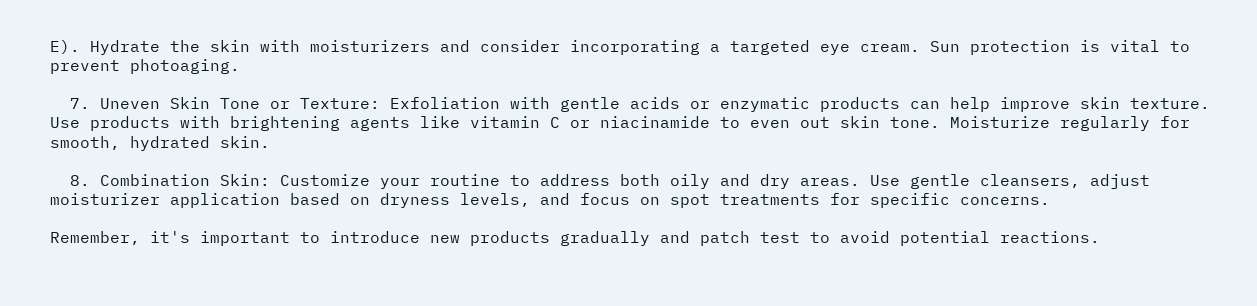E). Hydrate the skin with moisturizers and consider incorporating a targeted eye cream. Sun protection is vital to prevent photoaging.

  7. Uneven Skin Tone or Texture: Exfoliation with gentle acids or enzymatic products can help improve skin texture. Use products with brightening agents like vitamin C or niacinamide to even out skin tone. Moisturize regularly for smooth, hydrated skin.

  8. Combination Skin: Customize your routine to address both oily and dry areas. Use gentle cleansers, adjust moisturizer application based on dryness levels, and focus on spot treatments for specific concerns.

Remember, it's important to introduce new products gradually and patch test to avoid potential reactions.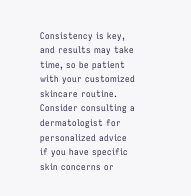Consistency is key, and results may take time, so be patient with your customized skincare routine. Consider consulting a dermatologist for personalized advice if you have specific skin concerns or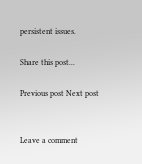persistent issues.

Share this post...

Previous post Next post


Leave a comment